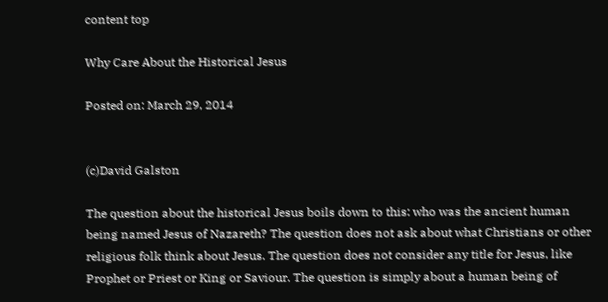content top

Why Care About the Historical Jesus

Posted on: March 29, 2014


(c)David Galston

The question about the historical Jesus boils down to this: who was the ancient human being named Jesus of Nazareth? The question does not ask about what Christians or other religious folk think about Jesus. The question does not consider any title for Jesus, like Prophet or Priest or King or Saviour. The question is simply about a human being of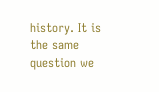history. It is the same question we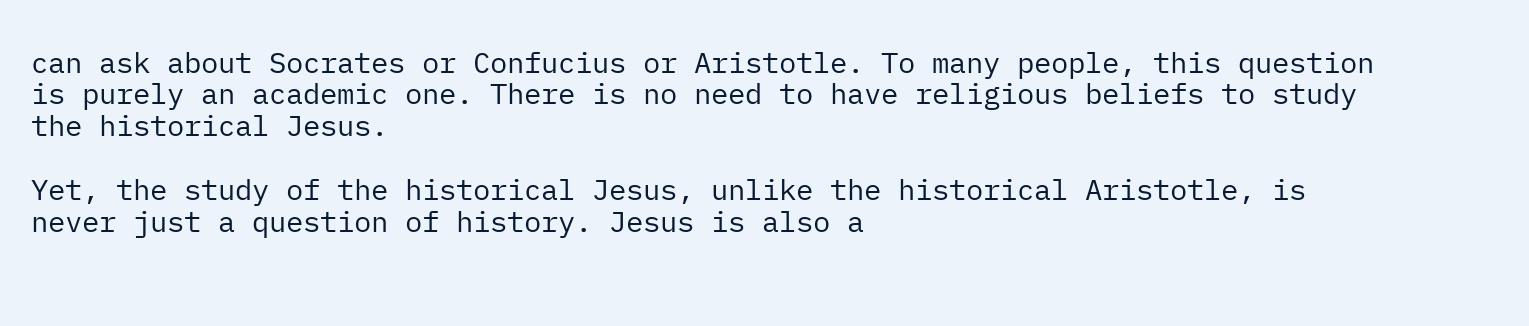can ask about Socrates or Confucius or Aristotle. To many people, this question is purely an academic one. There is no need to have religious beliefs to study the historical Jesus.

Yet, the study of the historical Jesus, unlike the historical Aristotle, is never just a question of history. Jesus is also a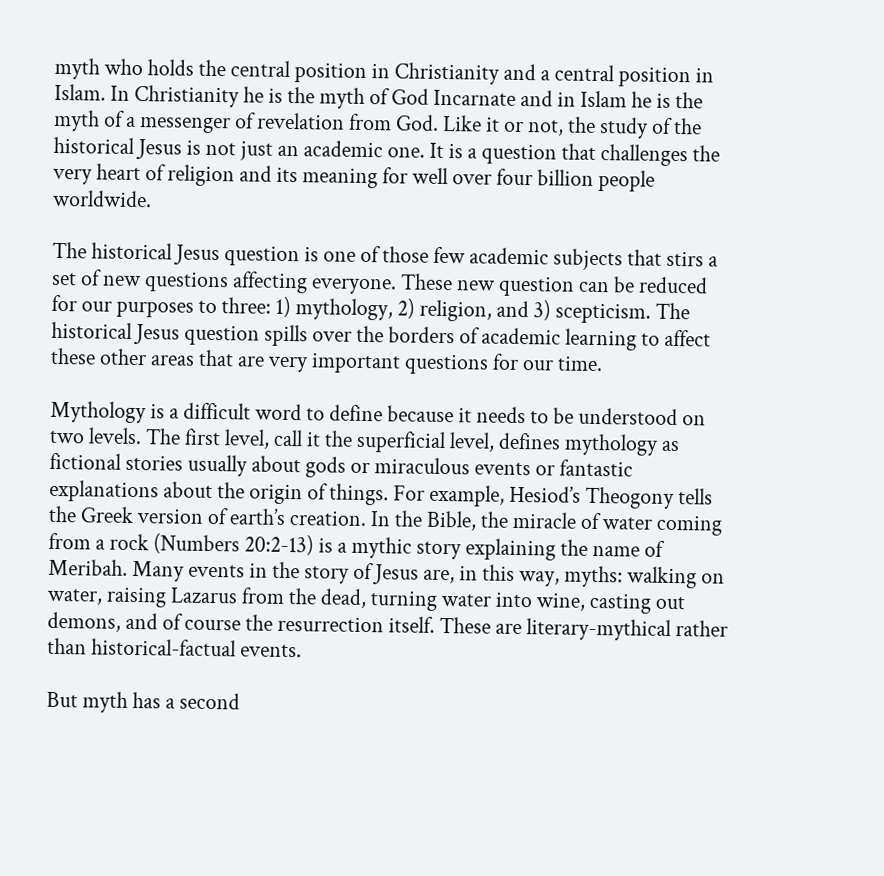myth who holds the central position in Christianity and a central position in Islam. In Christianity he is the myth of God Incarnate and in Islam he is the myth of a messenger of revelation from God. Like it or not, the study of the historical Jesus is not just an academic one. It is a question that challenges the very heart of religion and its meaning for well over four billion people worldwide.

The historical Jesus question is one of those few academic subjects that stirs a set of new questions affecting everyone. These new question can be reduced for our purposes to three: 1) mythology, 2) religion, and 3) scepticism. The historical Jesus question spills over the borders of academic learning to affect these other areas that are very important questions for our time.

Mythology is a difficult word to define because it needs to be understood on two levels. The first level, call it the superficial level, defines mythology as fictional stories usually about gods or miraculous events or fantastic explanations about the origin of things. For example, Hesiod’s Theogony tells the Greek version of earth’s creation. In the Bible, the miracle of water coming from a rock (Numbers 20:2-13) is a mythic story explaining the name of Meribah. Many events in the story of Jesus are, in this way, myths: walking on water, raising Lazarus from the dead, turning water into wine, casting out demons, and of course the resurrection itself. These are literary-mythical rather than historical-factual events.

But myth has a second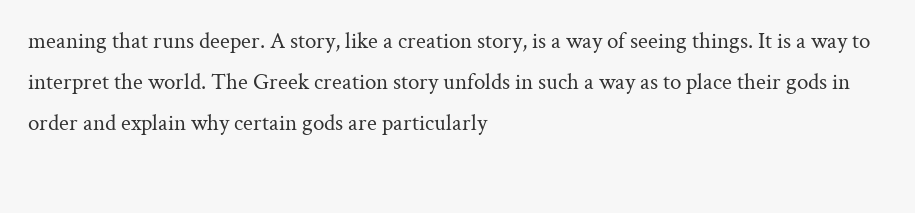meaning that runs deeper. A story, like a creation story, is a way of seeing things. It is a way to interpret the world. The Greek creation story unfolds in such a way as to place their gods in order and explain why certain gods are particularly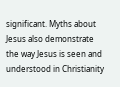significant. Myths about Jesus also demonstrate the way Jesus is seen and understood in Christianity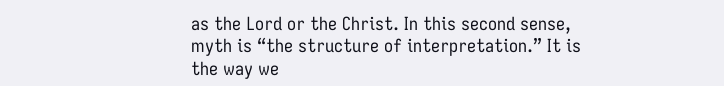as the Lord or the Christ. In this second sense, myth is “the structure of interpretation.” It is the way we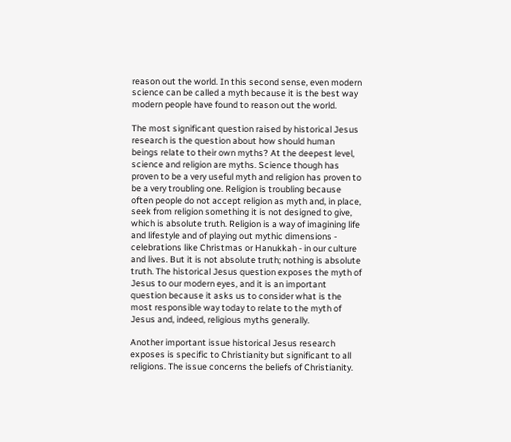reason out the world. In this second sense, even modern science can be called a myth because it is the best way modern people have found to reason out the world.

The most significant question raised by historical Jesus research is the question about how should human beings relate to their own myths? At the deepest level, science and religion are myths. Science though has proven to be a very useful myth and religion has proven to be a very troubling one. Religion is troubling because often people do not accept religion as myth and, in place, seek from religion something it is not designed to give, which is absolute truth. Religion is a way of imagining life and lifestyle and of playing out mythic dimensions - celebrations like Christmas or Hanukkah - in our culture and lives. But it is not absolute truth; nothing is absolute truth. The historical Jesus question exposes the myth of Jesus to our modern eyes, and it is an important question because it asks us to consider what is the most responsible way today to relate to the myth of Jesus and, indeed, religious myths generally.

Another important issue historical Jesus research exposes is specific to Christianity but significant to all religions. The issue concerns the beliefs of Christianity.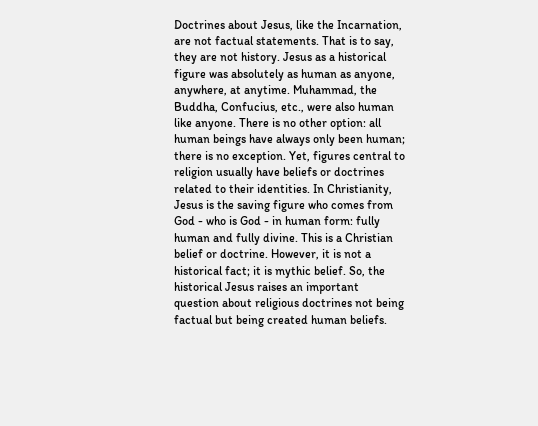Doctrines about Jesus, like the Incarnation, are not factual statements. That is to say, they are not history. Jesus as a historical figure was absolutely as human as anyone, anywhere, at anytime. Muhammad, the Buddha, Confucius, etc., were also human like anyone. There is no other option: all human beings have always only been human; there is no exception. Yet, figures central to religion usually have beliefs or doctrines related to their identities. In Christianity, Jesus is the saving figure who comes from God - who is God - in human form: fully human and fully divine. This is a Christian belief or doctrine. However, it is not a historical fact; it is mythic belief. So, the historical Jesus raises an important question about religious doctrines not being factual but being created human beliefs.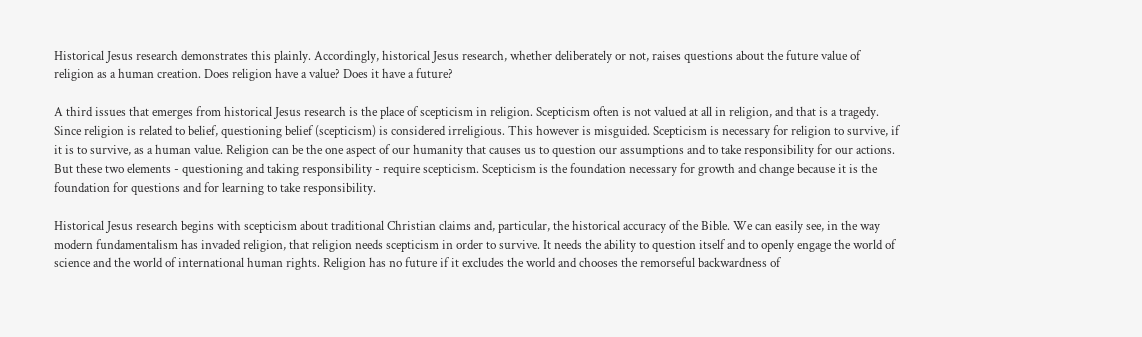Historical Jesus research demonstrates this plainly. Accordingly, historical Jesus research, whether deliberately or not, raises questions about the future value of religion as a human creation. Does religion have a value? Does it have a future?

A third issues that emerges from historical Jesus research is the place of scepticism in religion. Scepticism often is not valued at all in religion, and that is a tragedy. Since religion is related to belief, questioning belief (scepticism) is considered irreligious. This however is misguided. Scepticism is necessary for religion to survive, if it is to survive, as a human value. Religion can be the one aspect of our humanity that causes us to question our assumptions and to take responsibility for our actions. But these two elements - questioning and taking responsibility - require scepticism. Scepticism is the foundation necessary for growth and change because it is the foundation for questions and for learning to take responsibility.

Historical Jesus research begins with scepticism about traditional Christian claims and, particular, the historical accuracy of the Bible. We can easily see, in the way modern fundamentalism has invaded religion, that religion needs scepticism in order to survive. It needs the ability to question itself and to openly engage the world of science and the world of international human rights. Religion has no future if it excludes the world and chooses the remorseful backwardness of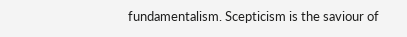fundamentalism. Scepticism is the saviour of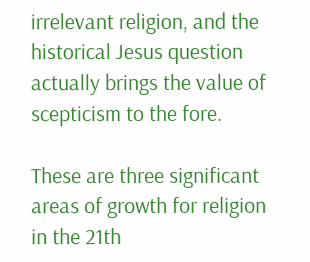irrelevant religion, and the historical Jesus question actually brings the value of scepticism to the fore.

These are three significant areas of growth for religion in the 21th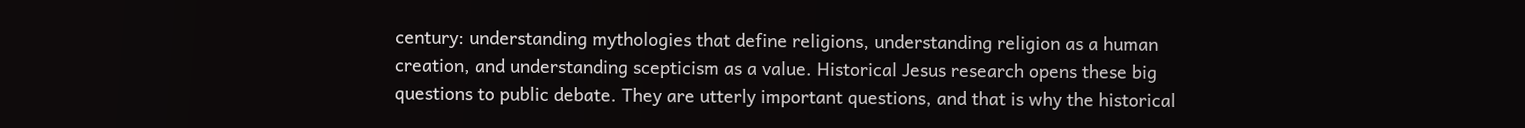century: understanding mythologies that define religions, understanding religion as a human creation, and understanding scepticism as a value. Historical Jesus research opens these big questions to public debate. They are utterly important questions, and that is why the historical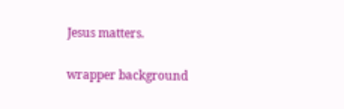Jesus matters.

wrapper background